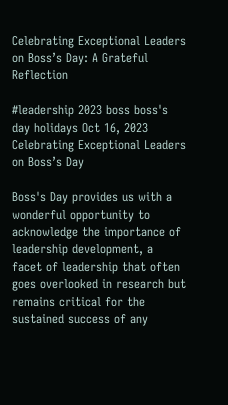Celebrating Exceptional Leaders on Boss’s Day: A Grateful Reflection

#leadership 2023 boss boss's day holidays Oct 16, 2023
Celebrating Exceptional Leaders on Boss’s Day

Boss's Day provides us with a wonderful opportunity to acknowledge the importance of leadership development, a facet of leadership that often goes overlooked in research but remains critical for the sustained success of any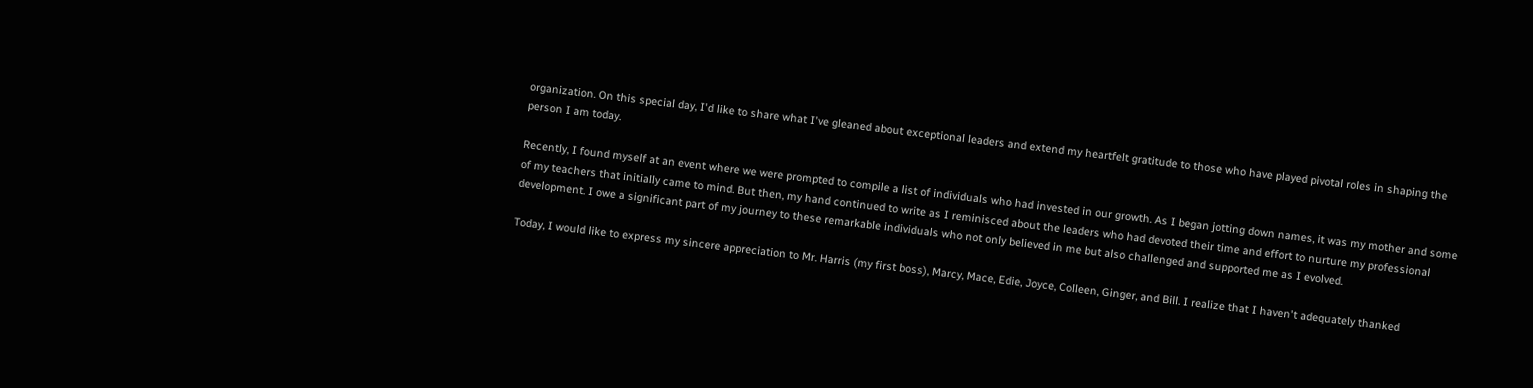organization. On this special day, I'd like to share what I've gleaned about exceptional leaders and extend my heartfelt gratitude to those who have played pivotal roles in shaping the person I am today.

Recently, I found myself at an event where we were prompted to compile a list of individuals who had invested in our growth. As I began jotting down names, it was my mother and some of my teachers that initially came to mind. But then, my hand continued to write as I reminisced about the leaders who had devoted their time and effort to nurture my professional development. I owe a significant part of my journey to these remarkable individuals who not only believed in me but also challenged and supported me as I evolved.

Today, I would like to express my sincere appreciation to Mr. Harris (my first boss), Marcy, Mace, Edie, Joyce, Colleen, Ginger, and Bill. I realize that I haven't adequately thanked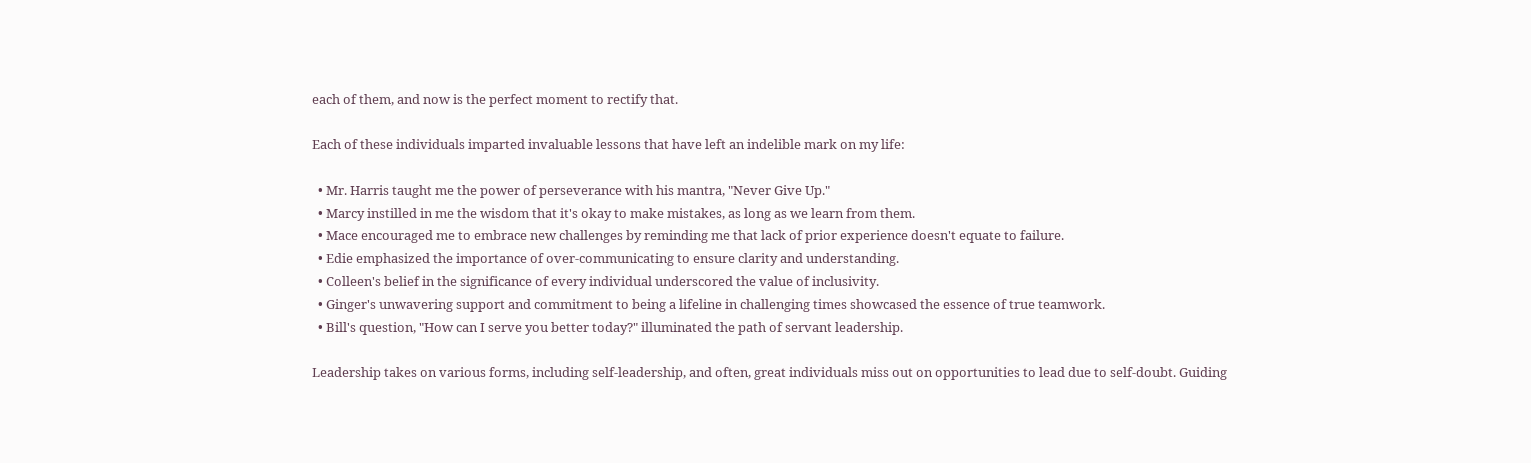each of them, and now is the perfect moment to rectify that.

Each of these individuals imparted invaluable lessons that have left an indelible mark on my life:

  • Mr. Harris taught me the power of perseverance with his mantra, "Never Give Up."
  • Marcy instilled in me the wisdom that it's okay to make mistakes, as long as we learn from them.
  • Mace encouraged me to embrace new challenges by reminding me that lack of prior experience doesn't equate to failure.
  • Edie emphasized the importance of over-communicating to ensure clarity and understanding.
  • Colleen's belief in the significance of every individual underscored the value of inclusivity.
  • Ginger's unwavering support and commitment to being a lifeline in challenging times showcased the essence of true teamwork.
  • Bill's question, "How can I serve you better today?" illuminated the path of servant leadership.

Leadership takes on various forms, including self-leadership, and often, great individuals miss out on opportunities to lead due to self-doubt. Guiding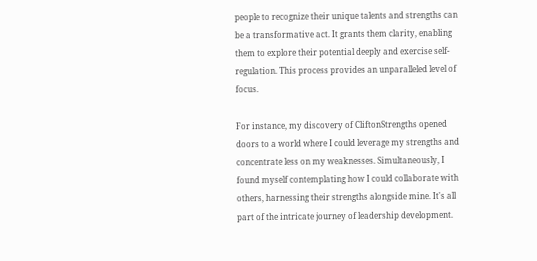people to recognize their unique talents and strengths can be a transformative act. It grants them clarity, enabling them to explore their potential deeply and exercise self-regulation. This process provides an unparalleled level of focus.

For instance, my discovery of CliftonStrengths opened doors to a world where I could leverage my strengths and concentrate less on my weaknesses. Simultaneously, I found myself contemplating how I could collaborate with others, harnessing their strengths alongside mine. It's all part of the intricate journey of leadership development.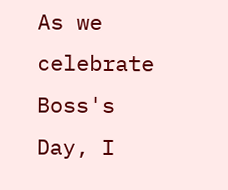As we celebrate Boss's Day, I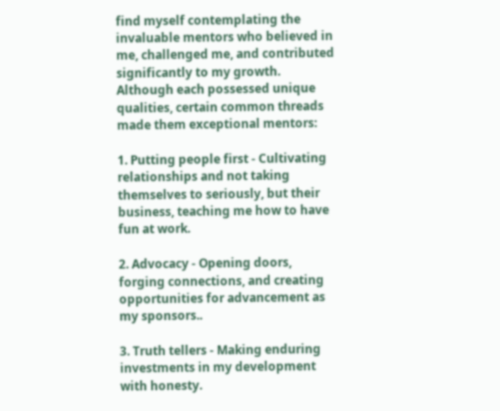find myself contemplating the invaluable mentors who believed in me, challenged me, and contributed significantly to my growth. Although each possessed unique qualities, certain common threads made them exceptional mentors:

1. Putting people first - Cultivating relationships and not taking themselves to seriously, but their business, teaching me how to have fun at work.

2. Advocacy - Opening doors, forging connections, and creating opportunities for advancement as my sponsors..

3. Truth tellers - Making enduring investments in my development with honesty.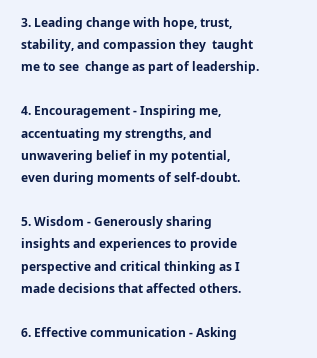3. Leading change with hope, trust, stability, and compassion they  taught me to see  change as part of leadership.

4. Encouragement - Inspiring me, accentuating my strengths, and unwavering belief in my potential, even during moments of self-doubt.

5. Wisdom - Generously sharing insights and experiences to provide perspective and critical thinking as I made decisions that affected others.

6. Effective communication - Asking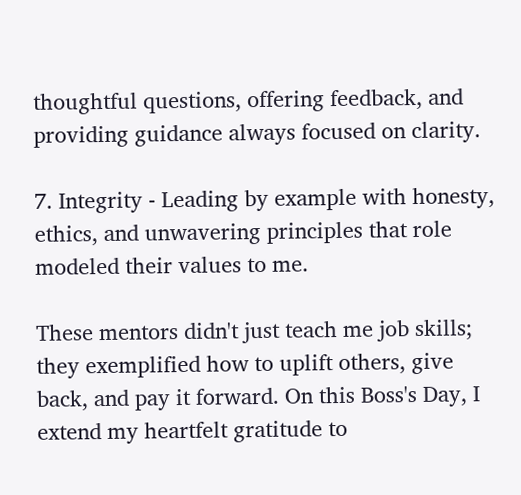thoughtful questions, offering feedback, and providing guidance always focused on clarity.

7. Integrity - Leading by example with honesty, ethics, and unwavering principles that role modeled their values to me.

These mentors didn't just teach me job skills; they exemplified how to uplift others, give back, and pay it forward. On this Boss's Day, I extend my heartfelt gratitude to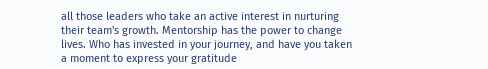all those leaders who take an active interest in nurturing their team's growth. Mentorship has the power to change lives. Who has invested in your journey, and have you taken a moment to express your gratitude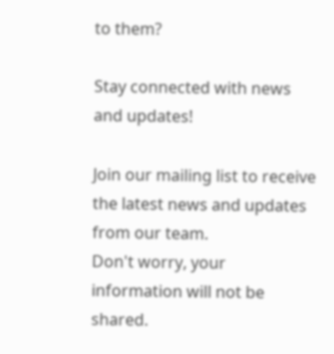to them?

Stay connected with news and updates!

Join our mailing list to receive the latest news and updates from our team.
Don't worry, your information will not be shared.